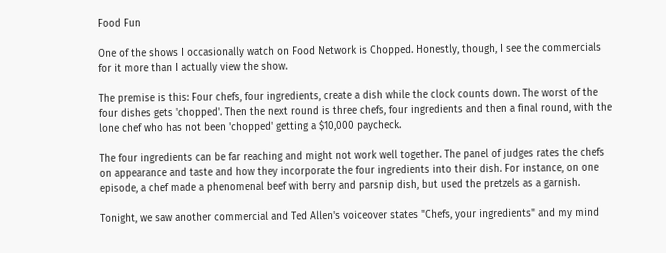Food Fun

One of the shows I occasionally watch on Food Network is Chopped. Honestly, though, I see the commercials for it more than I actually view the show.

The premise is this: Four chefs, four ingredients, create a dish while the clock counts down. The worst of the four dishes gets 'chopped'. Then the next round is three chefs, four ingredients and then a final round, with the lone chef who has not been 'chopped' getting a $10,000 paycheck.

The four ingredients can be far reaching and might not work well together. The panel of judges rates the chefs on appearance and taste and how they incorporate the four ingredients into their dish. For instance, on one episode, a chef made a phenomenal beef with berry and parsnip dish, but used the pretzels as a garnish.

Tonight, we saw another commercial and Ted Allen's voiceover states "Chefs, your ingredients" and my mind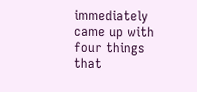immediately came up with four things that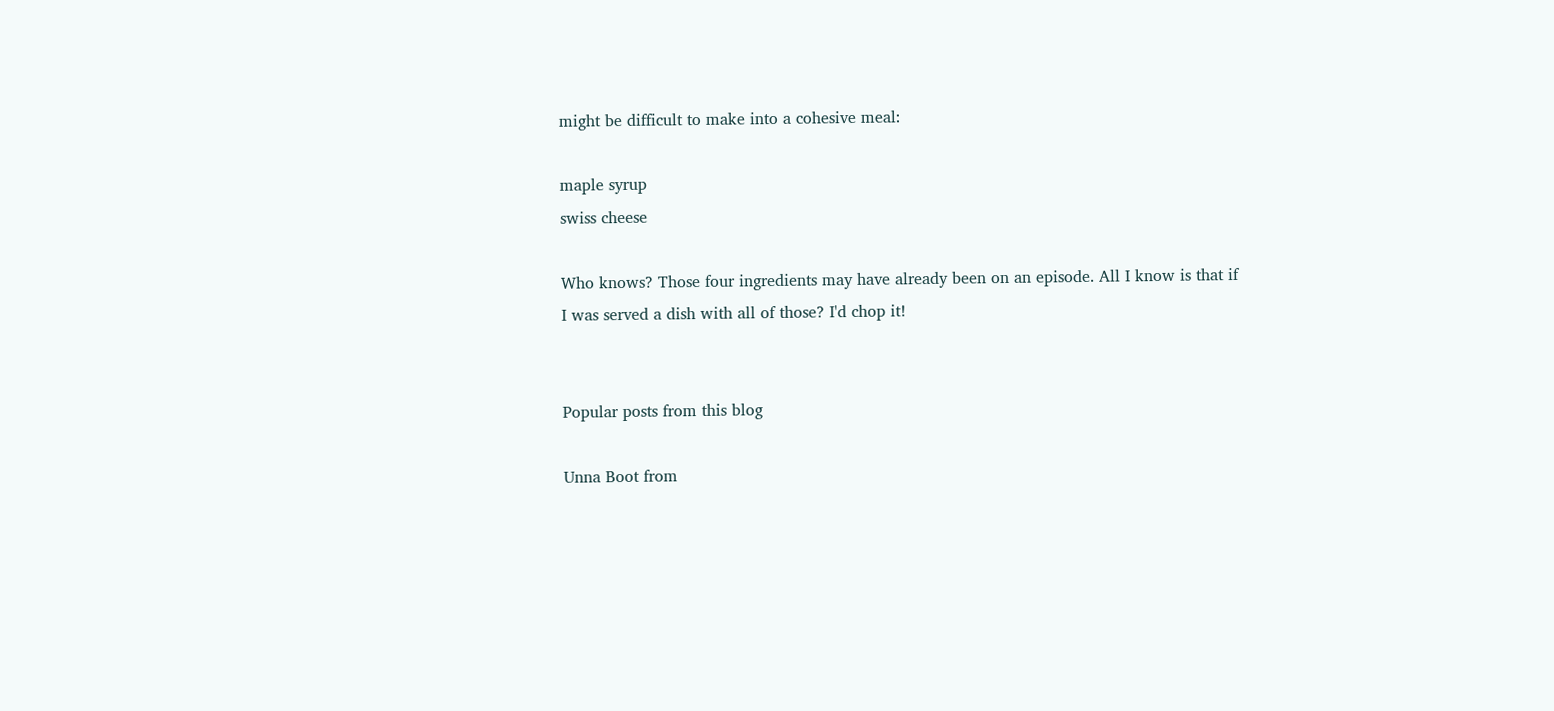might be difficult to make into a cohesive meal:

maple syrup
swiss cheese

Who knows? Those four ingredients may have already been on an episode. All I know is that if I was served a dish with all of those? I'd chop it!


Popular posts from this blog

Unna Boot from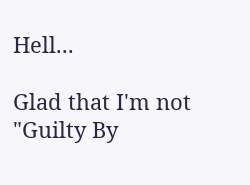Hell...

Glad that I'm not "Guilty By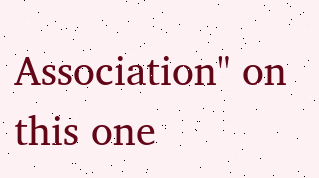Association" on this one